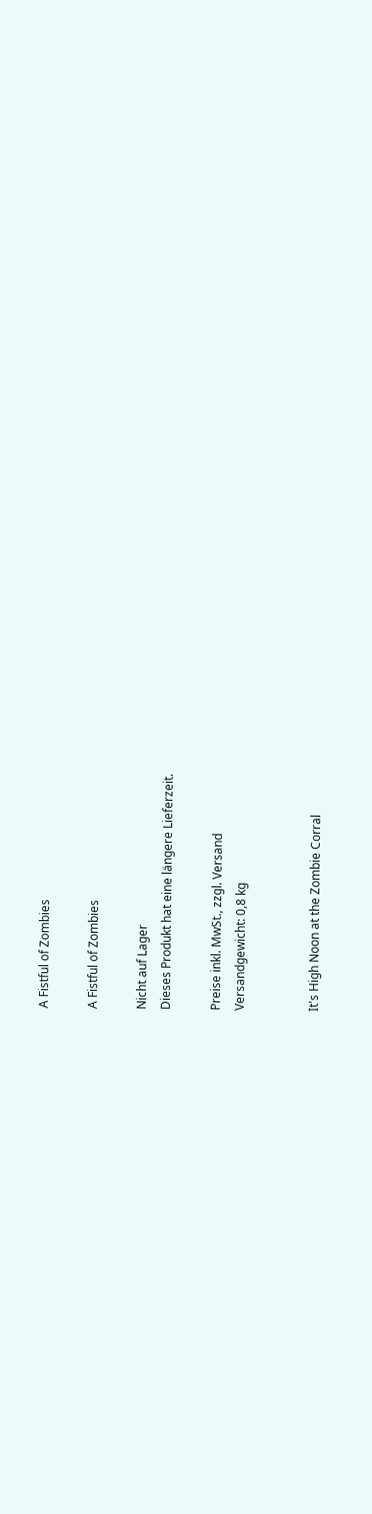A Fistful of Zombies

A Fistful of Zombies

Nicht auf Lager
Dieses Produkt hat eine längere Lieferzeit.

Preise inkl. MwSt., zzgl. Versand
Versandgewicht: 0,8 kg


It's High Noon at the Zombie Corral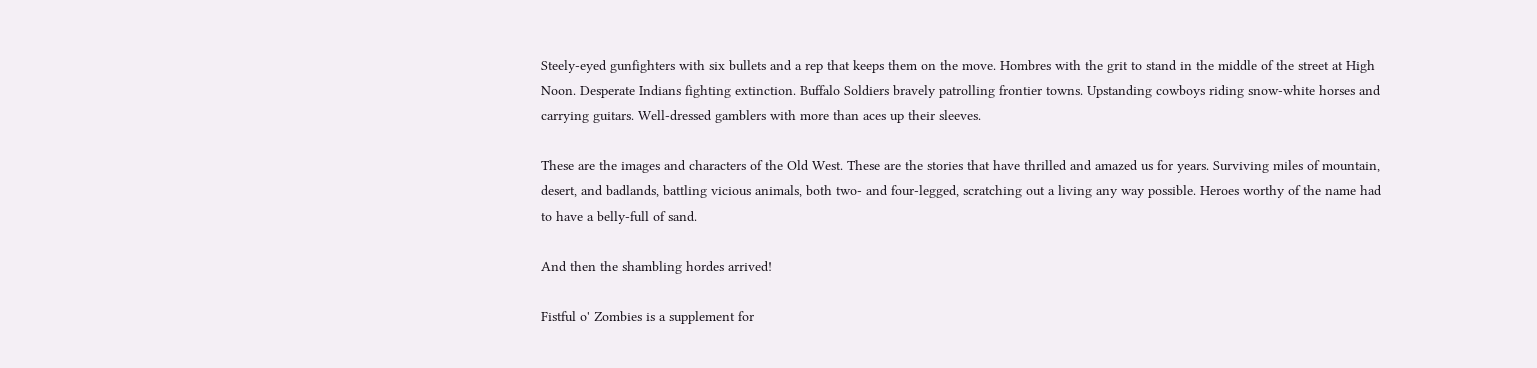Steely-eyed gunfighters with six bullets and a rep that keeps them on the move. Hombres with the grit to stand in the middle of the street at High Noon. Desperate Indians fighting extinction. Buffalo Soldiers bravely patrolling frontier towns. Upstanding cowboys riding snow-white horses and carrying guitars. Well-dressed gamblers with more than aces up their sleeves.

These are the images and characters of the Old West. These are the stories that have thrilled and amazed us for years. Surviving miles of mountain, desert, and badlands, battling vicious animals, both two- and four-legged, scratching out a living any way possible. Heroes worthy of the name had to have a belly-full of sand.

And then the shambling hordes arrived!

Fistful o' Zombies is a supplement for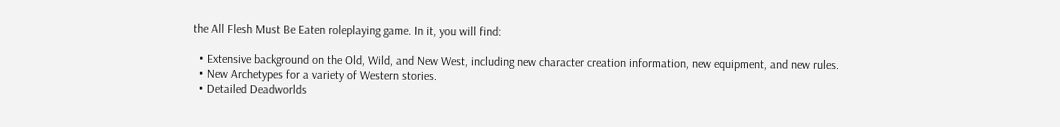the All Flesh Must Be Eaten roleplaying game. In it, you will find:

  • Extensive background on the Old, Wild, and New West, including new character creation information, new equipment, and new rules.
  • New Archetypes for a variety of Western stories.
  • Detailed Deadworlds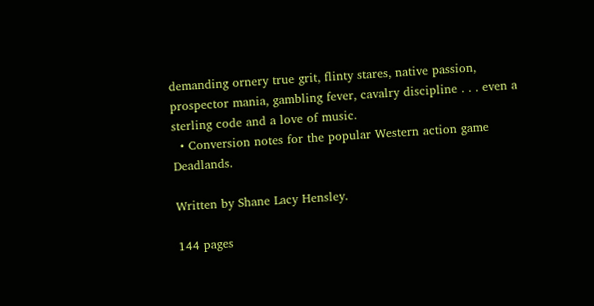demanding ornery true grit, flinty stares, native passion, prospector mania, gambling fever, cavalry discipline . . . even a sterling code and a love of music.
  • Conversion notes for the popular Western action game Deadlands.

Written by Shane Lacy Hensley.

144 pages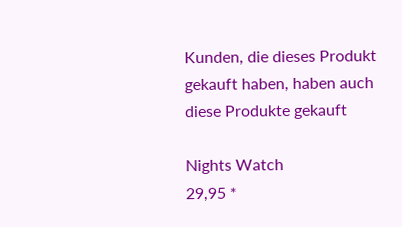Kunden, die dieses Produkt gekauft haben, haben auch diese Produkte gekauft

Nights Watch
29,95 *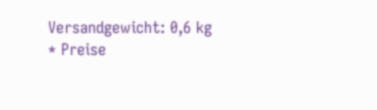Versandgewicht: 0,6 kg
* Preise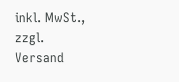inkl. MwSt., zzgl. Versand